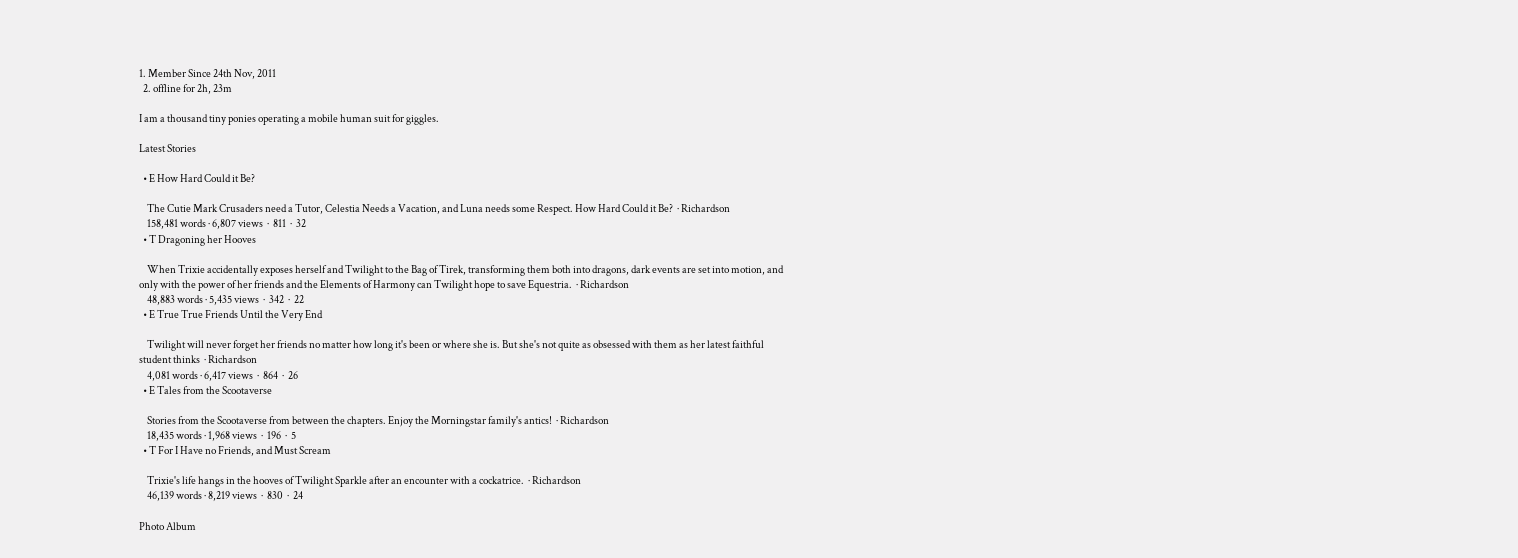1. Member Since 24th Nov, 2011
  2. offline for 2h, 23m

I am a thousand tiny ponies operating a mobile human suit for giggles.

Latest Stories

  • E How Hard Could it Be?

    The Cutie Mark Crusaders need a Tutor, Celestia Needs a Vacation, and Luna needs some Respect. How Hard Could it Be?  · Richardson
    158,481 words · 6,807 views  ·  811  ·  32
  • T Dragoning her Hooves

    When Trixie accidentally exposes herself and Twilight to the Bag of Tirek, transforming them both into dragons, dark events are set into motion, and only with the power of her friends and the Elements of Harmony can Twilight hope to save Equestria.  · Richardson
    48,883 words · 5,435 views  ·  342  ·  22
  • E True True Friends Until the Very End

    Twilight will never forget her friends no matter how long it's been or where she is. But she's not quite as obsessed with them as her latest faithful student thinks  · Richardson
    4,081 words · 6,417 views  ·  864  ·  26
  • E Tales from the Scootaverse

    Stories from the Scootaverse from between the chapters. Enjoy the Morningstar family's antics!  · Richardson
    18,435 words · 1,968 views  ·  196  ·  5
  • T For I Have no Friends, and Must Scream

    Trixie's life hangs in the hooves of Twilight Sparkle after an encounter with a cockatrice.  · Richardson
    46,139 words · 8,219 views  ·  830  ·  24

Photo Album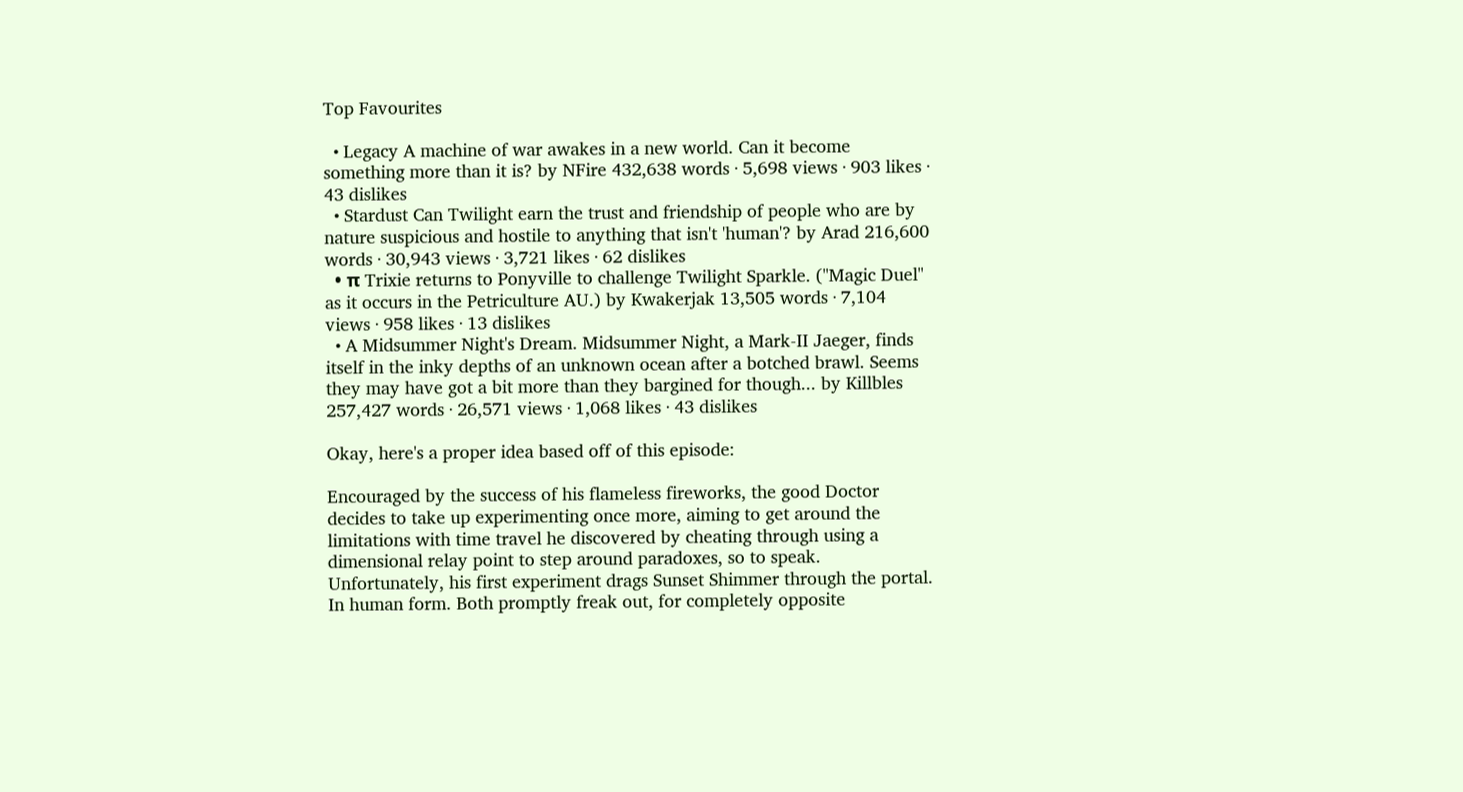Top Favourites

  • Legacy A machine of war awakes in a new world. Can it become something more than it is? by NFire 432,638 words · 5,698 views · 903 likes · 43 dislikes
  • Stardust Can Twilight earn the trust and friendship of people who are by nature suspicious and hostile to anything that isn't 'human'? by Arad 216,600 words · 30,943 views · 3,721 likes · 62 dislikes
  • π Trixie returns to Ponyville to challenge Twilight Sparkle. ("Magic Duel" as it occurs in the Petriculture AU.) by Kwakerjak 13,505 words · 7,104 views · 958 likes · 13 dislikes
  • A Midsummer Night's Dream. Midsummer Night, a Mark-II Jaeger, finds itself in the inky depths of an unknown ocean after a botched brawl. Seems they may have got a bit more than they bargined for though... by Killbles 257,427 words · 26,571 views · 1,068 likes · 43 dislikes

Okay, here's a proper idea based off of this episode:

Encouraged by the success of his flameless fireworks, the good Doctor decides to take up experimenting once more, aiming to get around the limitations with time travel he discovered by cheating through using a dimensional relay point to step around paradoxes, so to speak. Unfortunately, his first experiment drags Sunset Shimmer through the portal. In human form. Both promptly freak out, for completely opposite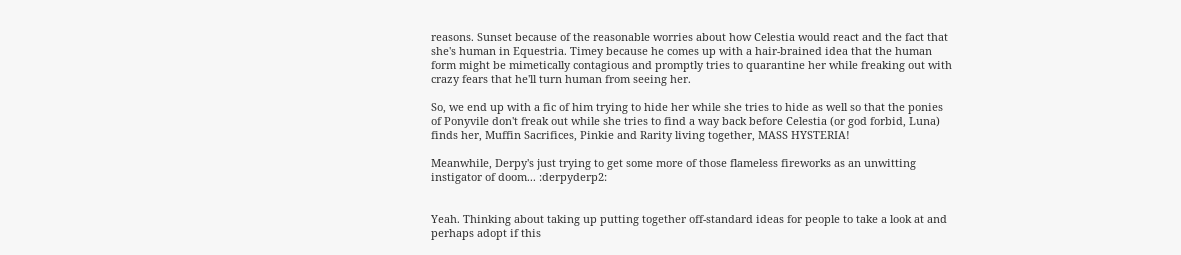reasons. Sunset because of the reasonable worries about how Celestia would react and the fact that she's human in Equestria. Timey because he comes up with a hair-brained idea that the human form might be mimetically contagious and promptly tries to quarantine her while freaking out with crazy fears that he'll turn human from seeing her.

So, we end up with a fic of him trying to hide her while she tries to hide as well so that the ponies of Ponyvile don't freak out while she tries to find a way back before Celestia (or god forbid, Luna) finds her, Muffin Sacrifices, Pinkie and Rarity living together, MASS HYSTERIA!

Meanwhile, Derpy's just trying to get some more of those flameless fireworks as an unwitting instigator of doom... :derpyderp2:


Yeah. Thinking about taking up putting together off-standard ideas for people to take a look at and perhaps adopt if this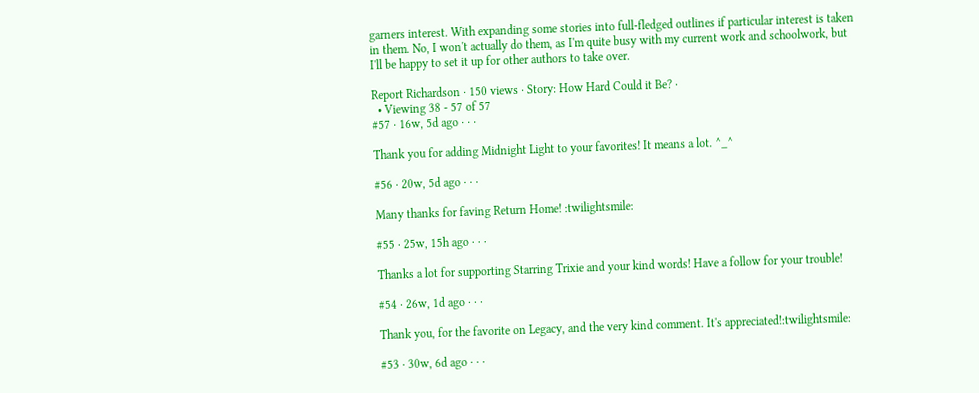garners interest. With expanding some stories into full-fledged outlines if particular interest is taken in them. No, I won't actually do them, as I'm quite busy with my current work and schoolwork, but I'll be happy to set it up for other authors to take over.

Report Richardson · 150 views · Story: How Hard Could it Be? ·
  • Viewing 38 - 57 of 57
#57 · 16w, 5d ago · · ·

Thank you for adding Midnight Light to your favorites! It means a lot. ^_^

#56 · 20w, 5d ago · · ·

Many thanks for faving Return Home! :twilightsmile:

#55 · 25w, 15h ago · · ·

Thanks a lot for supporting Starring Trixie and your kind words! Have a follow for your trouble!

#54 · 26w, 1d ago · · ·

Thank you, for the favorite on Legacy, and the very kind comment. It's appreciated!:twilightsmile:

#53 · 30w, 6d ago · · ·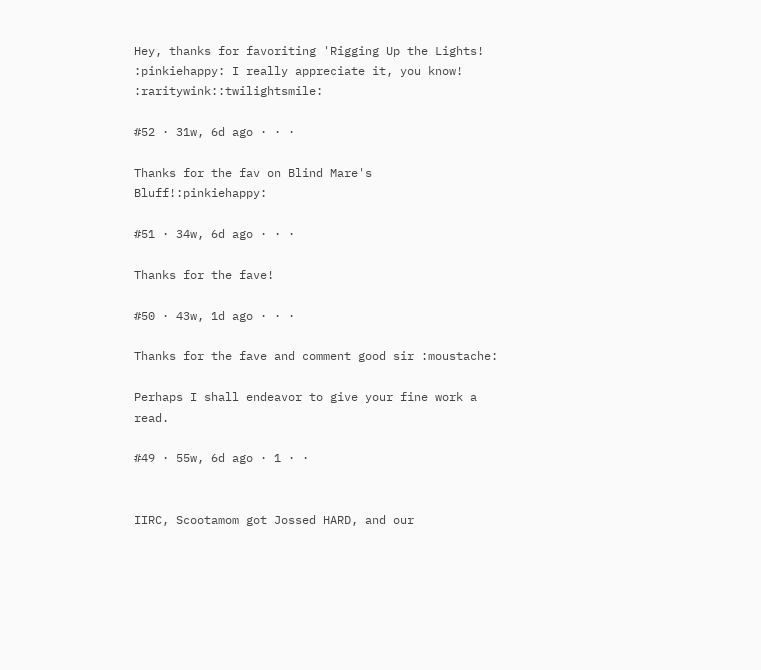Hey, thanks for favoriting 'Rigging Up the Lights! :pinkiehappy: I really appreciate it, you know! :raritywink::twilightsmile:

#52 · 31w, 6d ago · · ·

Thanks for the fav on Blind Mare's Bluff!:pinkiehappy:

#51 · 34w, 6d ago · · ·

Thanks for the fave!

#50 · 43w, 1d ago · · ·

Thanks for the fave and comment good sir :moustache:

Perhaps I shall endeavor to give your fine work a read.

#49 · 55w, 6d ago · 1 · ·


IIRC, Scootamom got Jossed HARD, and our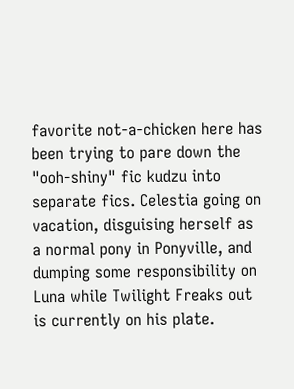favorite not-a-chicken here has been trying to pare down the "ooh-shiny" fic kudzu into separate fics. Celestia going on vacation, disguising herself as a normal pony in Ponyville, and dumping some responsibility on Luna while Twilight Freaks out is currently on his plate.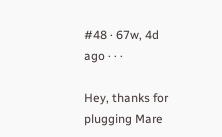#48 · 67w, 4d ago · · ·

Hey, thanks for plugging Mare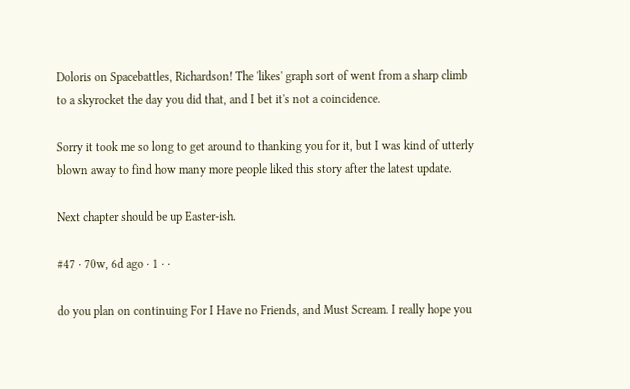Doloris on Spacebattles, Richardson! The 'likes' graph sort of went from a sharp climb to a skyrocket the day you did that, and I bet it's not a coincidence.

Sorry it took me so long to get around to thanking you for it, but I was kind of utterly blown away to find how many more people liked this story after the latest update.

Next chapter should be up Easter-ish.

#47 · 70w, 6d ago · 1 · ·

do you plan on continuing For I Have no Friends, and Must Scream. I really hope you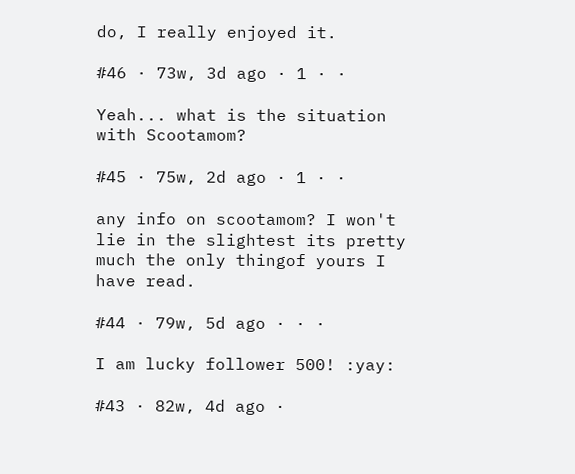do, I really enjoyed it.

#46 · 73w, 3d ago · 1 · ·

Yeah... what is the situation with Scootamom?

#45 · 75w, 2d ago · 1 · ·

any info on scootamom? I won't lie in the slightest its pretty much the only thingof yours I have read.

#44 · 79w, 5d ago · · ·

I am lucky follower 500! :yay:

#43 · 82w, 4d ago ·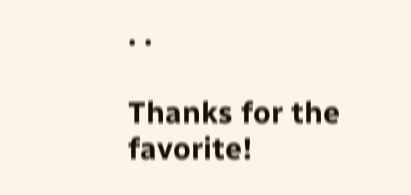· ·

Thanks for the favorite!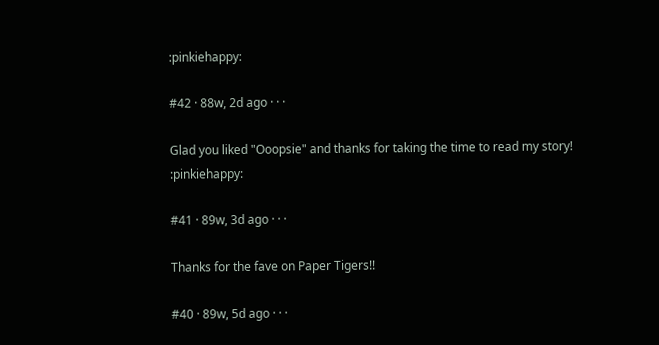:pinkiehappy:

#42 · 88w, 2d ago · · ·

Glad you liked "Ooopsie" and thanks for taking the time to read my story! :pinkiehappy:

#41 · 89w, 3d ago · · ·

Thanks for the fave on Paper Tigers!!

#40 · 89w, 5d ago · · ·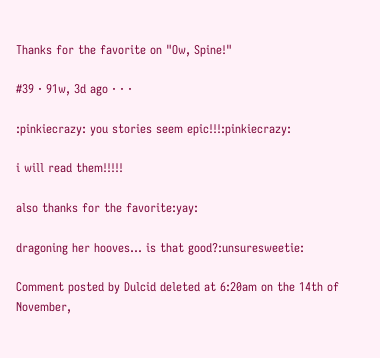Thanks for the favorite on "Ow, Spine!"

#39 · 91w, 3d ago · · ·

:pinkiecrazy: you stories seem epic!!!:pinkiecrazy:

i will read them!!!!!

also thanks for the favorite:yay:

dragoning her hooves... is that good?:unsuresweetie:

Comment posted by Dulcid deleted at 6:20am on the 14th of November,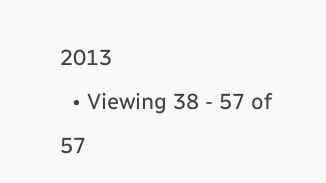2013
  • Viewing 38 - 57 of 57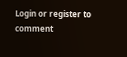Login or register to comment